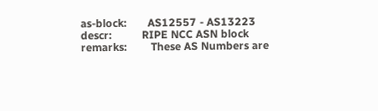as-block:       AS12557 - AS13223
descr:          RIPE NCC ASN block
remarks:        These AS Numbers are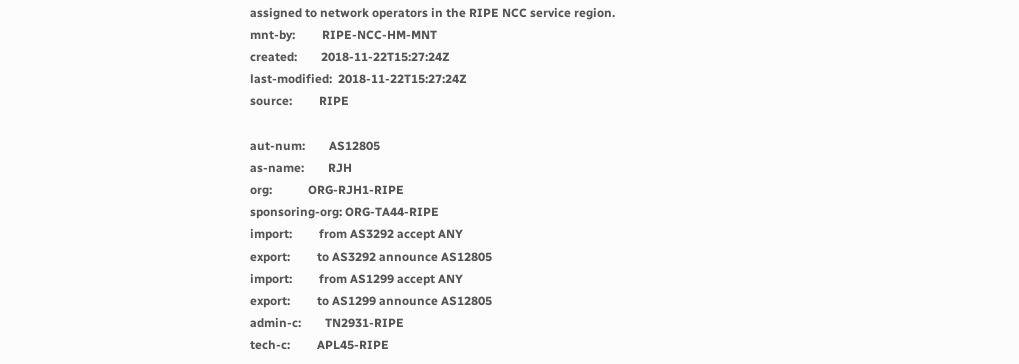assigned to network operators in the RIPE NCC service region.
mnt-by:         RIPE-NCC-HM-MNT
created:        2018-11-22T15:27:24Z
last-modified:  2018-11-22T15:27:24Z
source:         RIPE

aut-num:        AS12805
as-name:        RJH
org:            ORG-RJH1-RIPE
sponsoring-org: ORG-TA44-RIPE
import:         from AS3292 accept ANY
export:         to AS3292 announce AS12805
import:         from AS1299 accept ANY
export:         to AS1299 announce AS12805
admin-c:        TN2931-RIPE
tech-c:         APL45-RIPE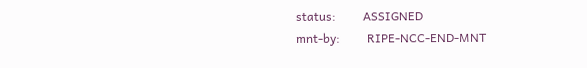status:         ASSIGNED
mnt-by:         RIPE-NCC-END-MNT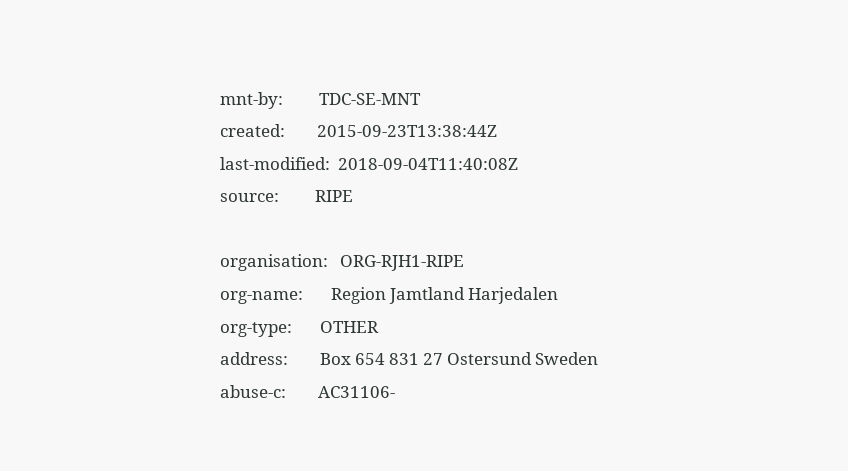mnt-by:         TDC-SE-MNT
created:        2015-09-23T13:38:44Z
last-modified:  2018-09-04T11:40:08Z
source:         RIPE

organisation:   ORG-RJH1-RIPE
org-name:       Region Jamtland Harjedalen
org-type:       OTHER
address:        Box 654 831 27 Ostersund Sweden
abuse-c:        AC31106-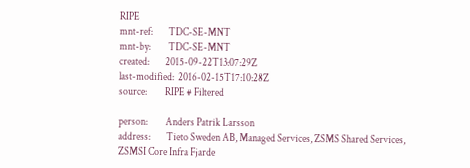RIPE
mnt-ref:        TDC-SE-MNT
mnt-by:         TDC-SE-MNT
created:        2015-09-22T13:07:29Z
last-modified:  2016-02-15T17:10:28Z
source:         RIPE # Filtered

person:         Anders Patrik Larsson
address:        Tieto Sweden AB, Managed Services, ZSMS Shared Services, ZSMSI Core Infra Fjarde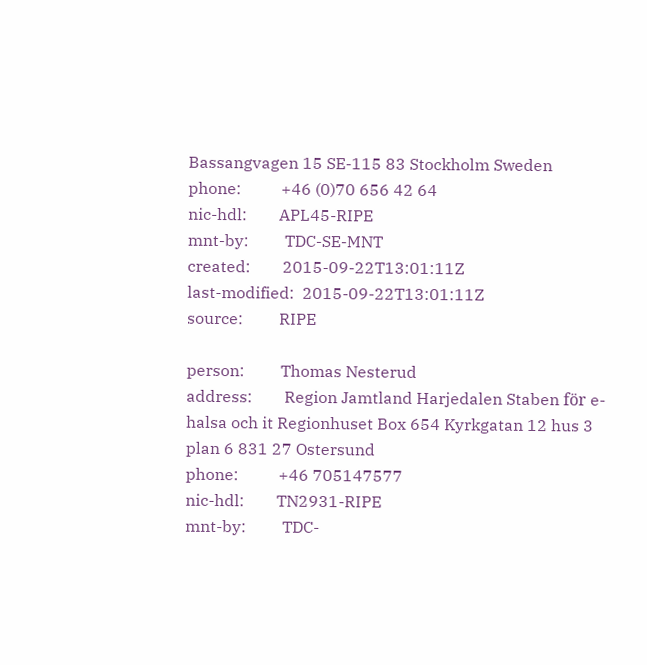Bassangvagen 15 SE-115 83 Stockholm Sweden
phone:          +46 (0)70 656 42 64
nic-hdl:        APL45-RIPE
mnt-by:         TDC-SE-MNT
created:        2015-09-22T13:01:11Z
last-modified:  2015-09-22T13:01:11Z
source:         RIPE

person:         Thomas Nesterud
address:        Region Jamtland Harjedalen Staben för e-halsa och it Regionhuset Box 654 Kyrkgatan 12 hus 3 plan 6 831 27 Ostersund
phone:          +46 705147577
nic-hdl:        TN2931-RIPE
mnt-by:         TDC-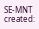SE-MNT
created: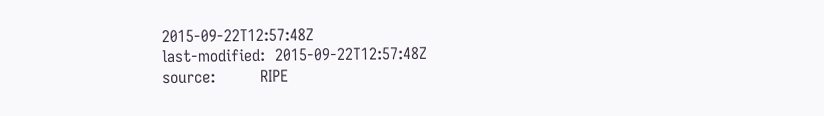2015-09-22T12:57:48Z
last-modified:  2015-09-22T12:57:48Z
source:         RIPE